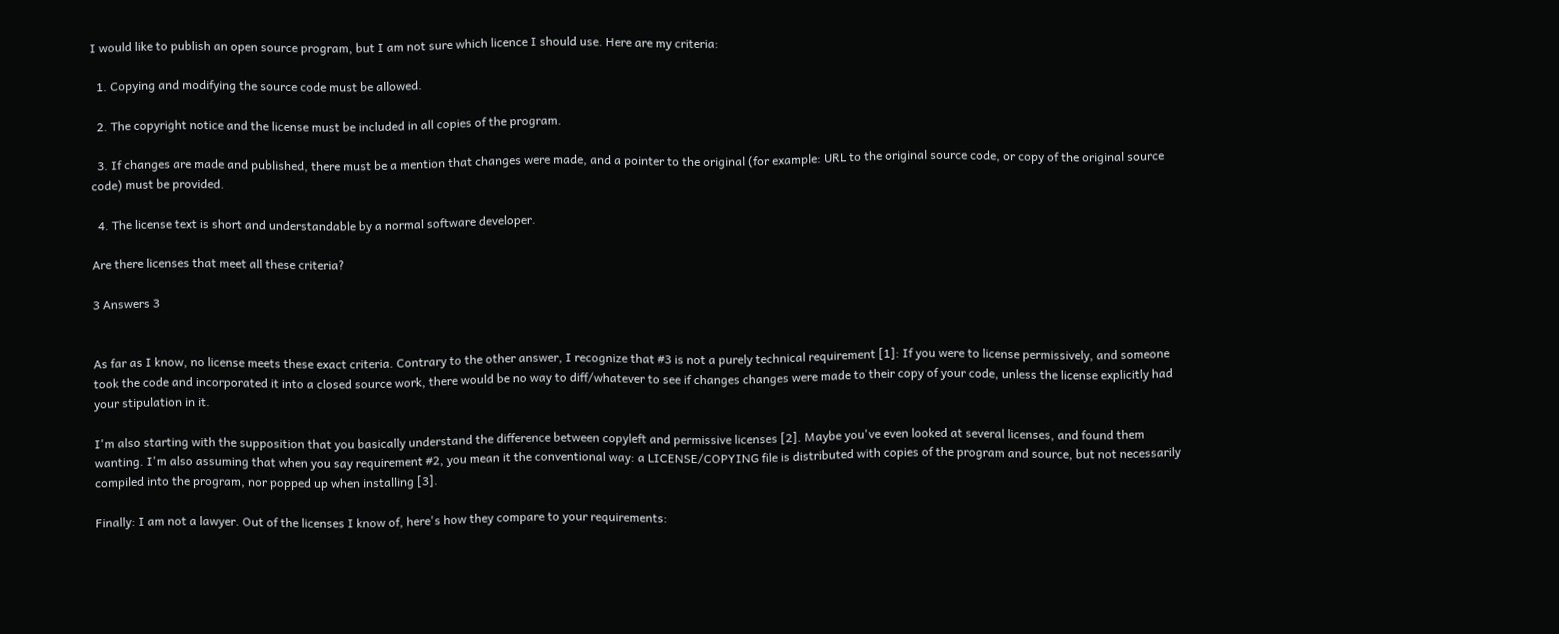I would like to publish an open source program, but I am not sure which licence I should use. Here are my criteria:

  1. Copying and modifying the source code must be allowed.

  2. The copyright notice and the license must be included in all copies of the program.

  3. If changes are made and published, there must be a mention that changes were made, and a pointer to the original (for example: URL to the original source code, or copy of the original source code) must be provided.

  4. The license text is short and understandable by a normal software developer.

Are there licenses that meet all these criteria?

3 Answers 3


As far as I know, no license meets these exact criteria. Contrary to the other answer, I recognize that #3 is not a purely technical requirement [1]: If you were to license permissively, and someone took the code and incorporated it into a closed source work, there would be no way to diff/whatever to see if changes changes were made to their copy of your code, unless the license explicitly had your stipulation in it.

I'm also starting with the supposition that you basically understand the difference between copyleft and permissive licenses [2]. Maybe you've even looked at several licenses, and found them wanting. I'm also assuming that when you say requirement #2, you mean it the conventional way: a LICENSE/COPYING file is distributed with copies of the program and source, but not necessarily compiled into the program, nor popped up when installing [3].

Finally: I am not a lawyer. Out of the licenses I know of, here's how they compare to your requirements: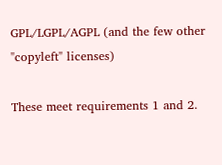GPL/LGPL/AGPL (and the few other "copyleft" licenses)

These meet requirements 1 and 2.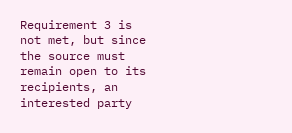Requirement 3 is not met, but since the source must remain open to its recipients, an interested party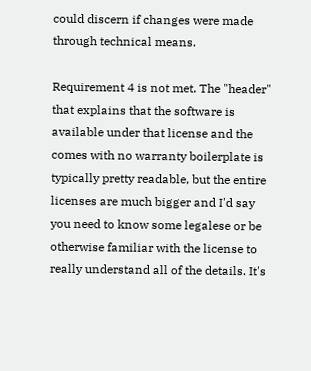could discern if changes were made through technical means.

Requirement 4 is not met. The "header" that explains that the software is available under that license and the comes with no warranty boilerplate is typically pretty readable, but the entire licenses are much bigger and I'd say you need to know some legalese or be otherwise familiar with the license to really understand all of the details. It's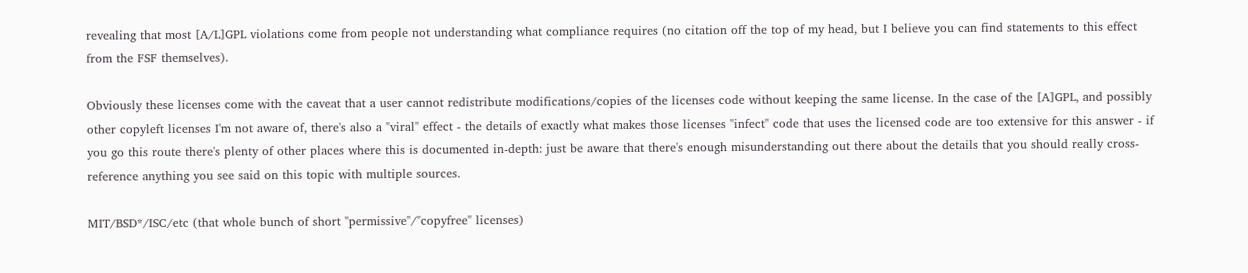revealing that most [A/L]GPL violations come from people not understanding what compliance requires (no citation off the top of my head, but I believe you can find statements to this effect from the FSF themselves).

Obviously these licenses come with the caveat that a user cannot redistribute modifications/copies of the licenses code without keeping the same license. In the case of the [A]GPL, and possibly other copyleft licenses I'm not aware of, there's also a "viral" effect - the details of exactly what makes those licenses "infect" code that uses the licensed code are too extensive for this answer - if you go this route there's plenty of other places where this is documented in-depth: just be aware that there's enough misunderstanding out there about the details that you should really cross-reference anything you see said on this topic with multiple sources.

MIT/BSD*/ISC/etc (that whole bunch of short "permissive"/"copyfree" licenses)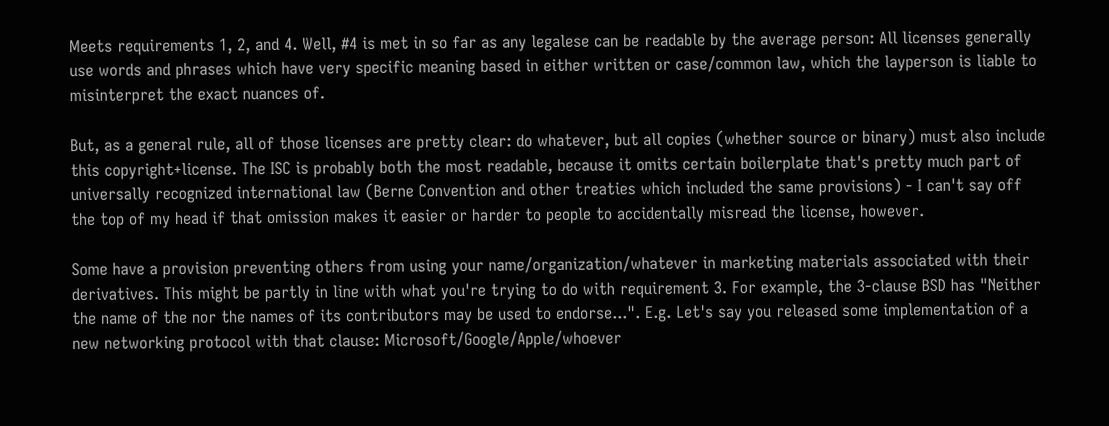Meets requirements 1, 2, and 4. Well, #4 is met in so far as any legalese can be readable by the average person: All licenses generally use words and phrases which have very specific meaning based in either written or case/common law, which the layperson is liable to misinterpret the exact nuances of.

But, as a general rule, all of those licenses are pretty clear: do whatever, but all copies (whether source or binary) must also include this copyright+license. The ISC is probably both the most readable, because it omits certain boilerplate that's pretty much part of universally recognized international law (Berne Convention and other treaties which included the same provisions) - I can't say off the top of my head if that omission makes it easier or harder to people to accidentally misread the license, however.

Some have a provision preventing others from using your name/organization/whatever in marketing materials associated with their derivatives. This might be partly in line with what you're trying to do with requirement 3. For example, the 3-clause BSD has "Neither the name of the nor the names of its contributors may be used to endorse...". E.g. Let's say you released some implementation of a new networking protocol with that clause: Microsoft/Google/Apple/whoever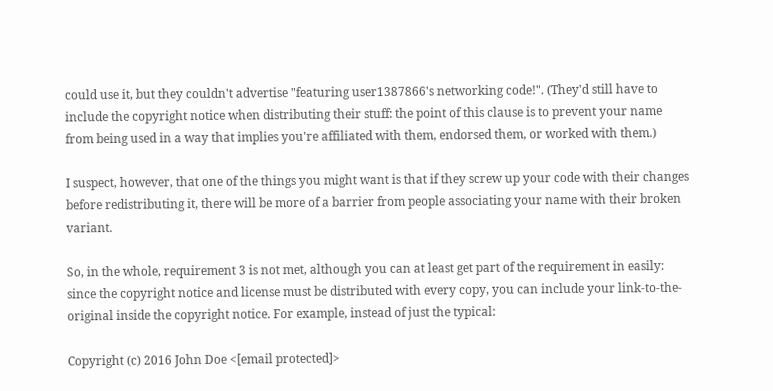could use it, but they couldn't advertise "featuring user1387866's networking code!". (They'd still have to include the copyright notice when distributing their stuff: the point of this clause is to prevent your name from being used in a way that implies you're affiliated with them, endorsed them, or worked with them.)

I suspect, however, that one of the things you might want is that if they screw up your code with their changes before redistributing it, there will be more of a barrier from people associating your name with their broken variant.

So, in the whole, requirement 3 is not met, although you can at least get part of the requirement in easily: since the copyright notice and license must be distributed with every copy, you can include your link-to-the-original inside the copyright notice. For example, instead of just the typical:

Copyright (c) 2016 John Doe <[email protected]>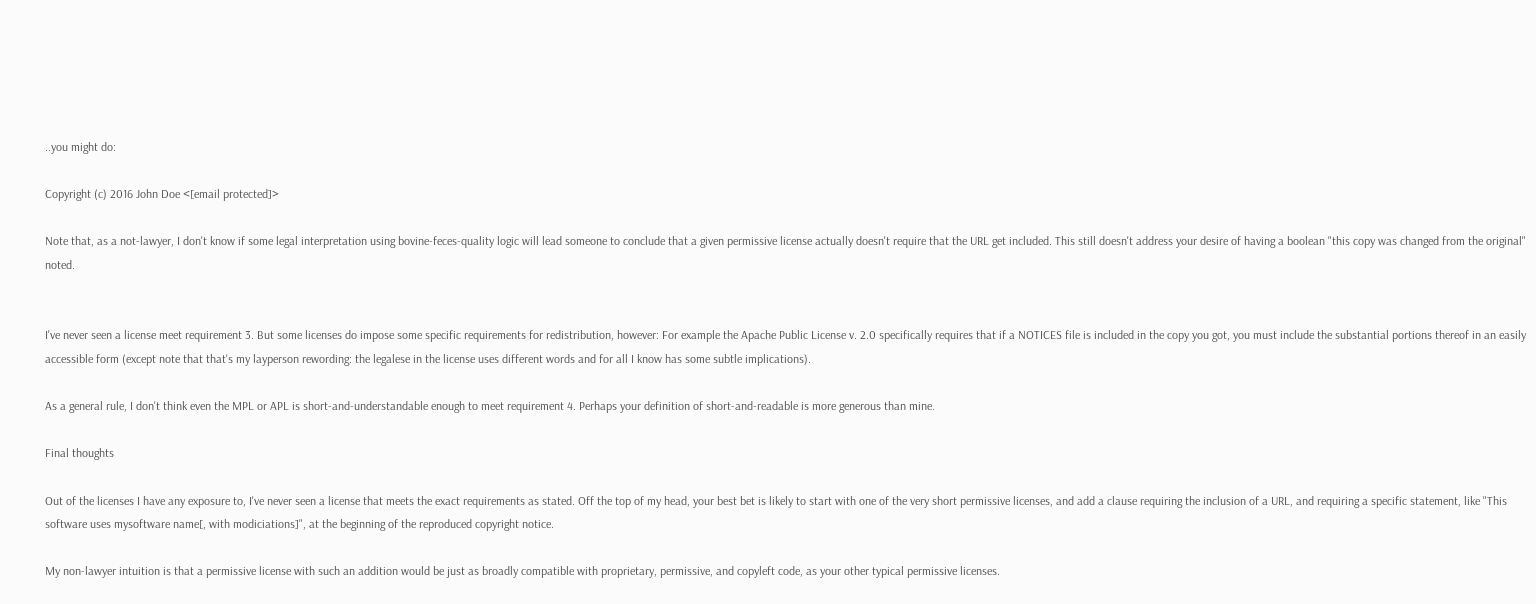..you might do:

Copyright (c) 2016 John Doe <[email protected]>

Note that, as a not-lawyer, I don't know if some legal interpretation using bovine-feces-quality logic will lead someone to conclude that a given permissive license actually doesn't require that the URL get included. This still doesn't address your desire of having a boolean "this copy was changed from the original" noted.


I've never seen a license meet requirement 3. But some licenses do impose some specific requirements for redistribution, however: For example the Apache Public License v. 2.0 specifically requires that if a NOTICES file is included in the copy you got, you must include the substantial portions thereof in an easily accessible form (except note that that's my layperson rewording: the legalese in the license uses different words and for all I know has some subtle implications).

As a general rule, I don't think even the MPL or APL is short-and-understandable enough to meet requirement 4. Perhaps your definition of short-and-readable is more generous than mine.

Final thoughts

Out of the licenses I have any exposure to, I've never seen a license that meets the exact requirements as stated. Off the top of my head, your best bet is likely to start with one of the very short permissive licenses, and add a clause requiring the inclusion of a URL, and requiring a specific statement, like "This software uses mysoftware name[, with modiciations]", at the beginning of the reproduced copyright notice.

My non-lawyer intuition is that a permissive license with such an addition would be just as broadly compatible with proprietary, permissive, and copyleft code, as your other typical permissive licenses.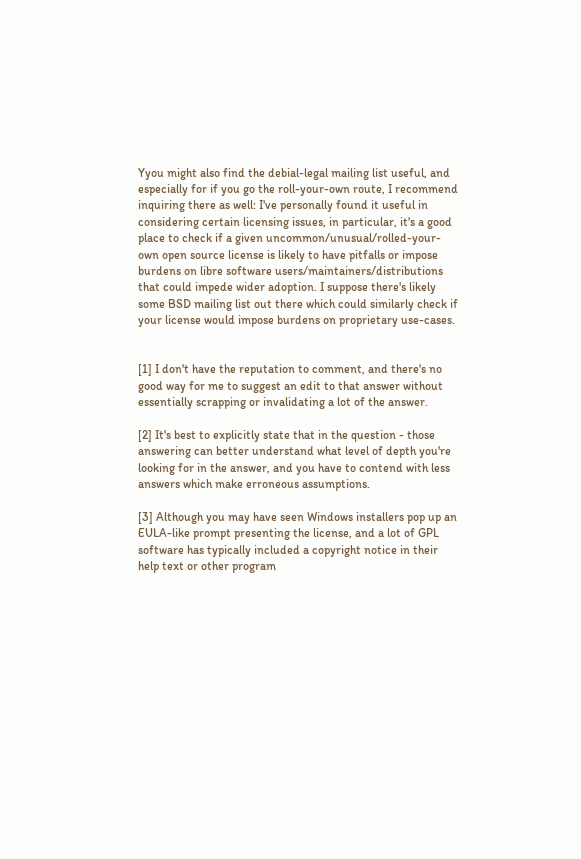Yyou might also find the debial-legal mailing list useful, and especially for if you go the roll-your-own route, I recommend inquiring there as well: I've personally found it useful in considering certain licensing issues, in particular, it's a good place to check if a given uncommon/unusual/rolled-your-own open source license is likely to have pitfalls or impose burdens on libre software users/maintainers/distributions that could impede wider adoption. I suppose there's likely some BSD mailing list out there which could similarly check if your license would impose burdens on proprietary use-cases.


[1] I don't have the reputation to comment, and there's no good way for me to suggest an edit to that answer without essentially scrapping or invalidating a lot of the answer.

[2] It's best to explicitly state that in the question - those answering can better understand what level of depth you're looking for in the answer, and you have to contend with less answers which make erroneous assumptions.

[3] Although you may have seen Windows installers pop up an EULA-like prompt presenting the license, and a lot of GPL software has typically included a copyright notice in their help text or other program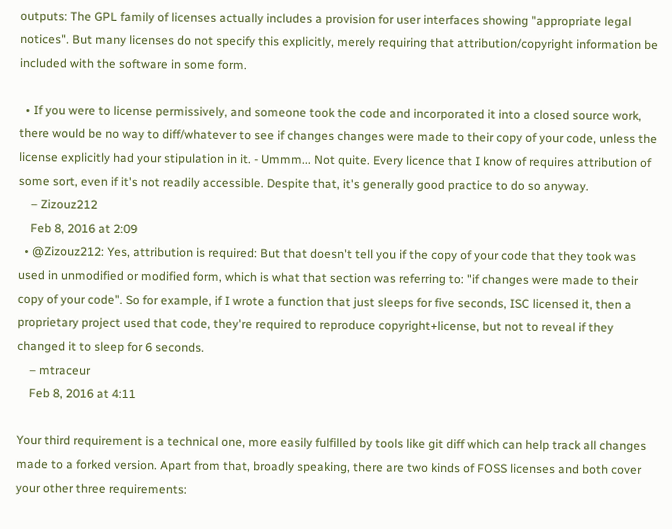outputs: The GPL family of licenses actually includes a provision for user interfaces showing "appropriate legal notices". But many licenses do not specify this explicitly, merely requiring that attribution/copyright information be included with the software in some form.

  • If you were to license permissively, and someone took the code and incorporated it into a closed source work, there would be no way to diff/whatever to see if changes changes were made to their copy of your code, unless the license explicitly had your stipulation in it. - Ummm... Not quite. Every licence that I know of requires attribution of some sort, even if it's not readily accessible. Despite that, it's generally good practice to do so anyway.
    – Zizouz212
    Feb 8, 2016 at 2:09
  • @Zizouz212: Yes, attribution is required: But that doesn't tell you if the copy of your code that they took was used in unmodified or modified form, which is what that section was referring to: "if changes were made to their copy of your code". So for example, if I wrote a function that just sleeps for five seconds, ISC licensed it, then a proprietary project used that code, they're required to reproduce copyright+license, but not to reveal if they changed it to sleep for 6 seconds.
    – mtraceur
    Feb 8, 2016 at 4:11

Your third requirement is a technical one, more easily fulfilled by tools like git diff which can help track all changes made to a forked version. Apart from that, broadly speaking, there are two kinds of FOSS licenses and both cover your other three requirements: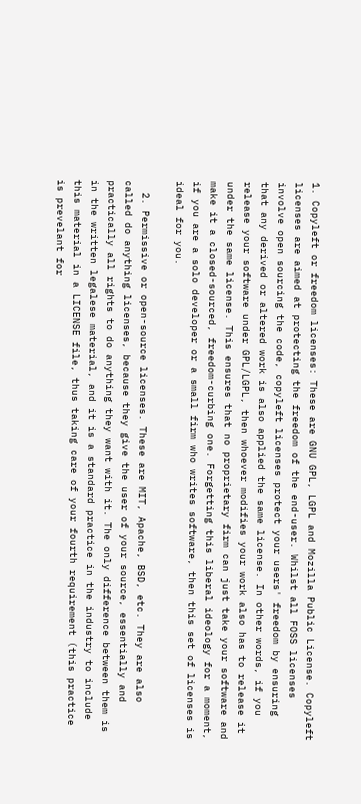1. Copyleft or freedom licenses: These are GNU GPL, LGPL and Mozilla Public License. Copyleft licenses are aimed at protecting the freedom of the end-user. Whilst all FOSS licenses involve open sourcing the code, copyleft licenses protect your users' freedom by ensuring that any derived or altered work is also applied the same license. In other words, if you release your software under GPL/LGPL, then whoever modifies your work also has to release it under the same license. This ensures that no proprietary firm can just take your software and make it a closed-sourced, freedom-curbing one. Forgetting this liberal ideology for a moment, if you are a solo developer or a small firm who writes software, then this set of licenses is ideal for you.

  2. Permissive or open-source licenses. These are MIT, Apache, BSD, etc. They are also called do anything licenses, because they give the user of your source, essentially and practically all rights to do anything they want with it. The only difference between them is in the written legalese material, and it is a standard practice in the industry to include this material in a LICENSE file, thus taking care of your fourth requirement (this practice is prevelant for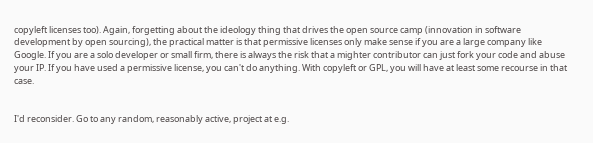copyleft licenses too). Again, forgetting about the ideology thing that drives the open source camp (innovation in software development by open sourcing), the practical matter is that permissive licenses only make sense if you are a large company like Google. If you are a solo developer or small firm, there is always the risk that a mighter contributor can just fork your code and abuse your IP. If you have used a permissive license, you can't do anything. With copyleft or GPL, you will have at least some recourse in that case.


I'd reconsider. Go to any random, reasonably active, project at e.g.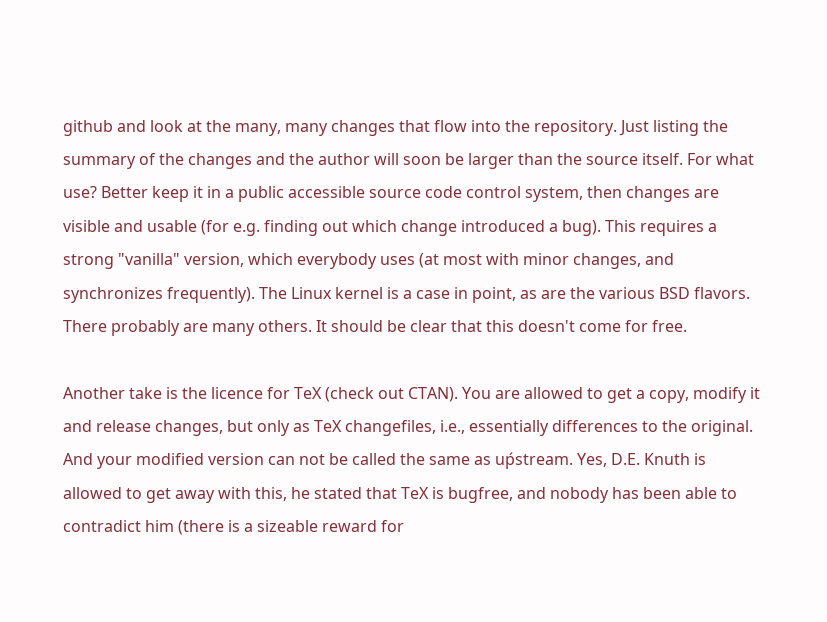github and look at the many, many changes that flow into the repository. Just listing the summary of the changes and the author will soon be larger than the source itself. For what use? Better keep it in a public accessible source code control system, then changes are visible and usable (for e.g. finding out which change introduced a bug). This requires a strong "vanilla" version, which everybody uses (at most with minor changes, and synchronizes frequently). The Linux kernel is a case in point, as are the various BSD flavors. There probably are many others. It should be clear that this doesn't come for free.

Another take is the licence for TeX (check out CTAN). You are allowed to get a copy, modify it and release changes, but only as TeX changefiles, i.e., essentially differences to the original. And your modified version can not be called the same as uṕstream. Yes, D.E. Knuth is allowed to get away with this, he stated that TeX is bugfree, and nobody has been able to contradict him (there is a sizeable reward for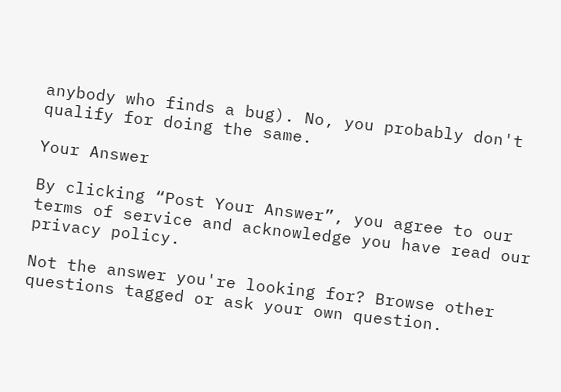anybody who finds a bug). No, you probably don't qualify for doing the same.

Your Answer

By clicking “Post Your Answer”, you agree to our terms of service and acknowledge you have read our privacy policy.

Not the answer you're looking for? Browse other questions tagged or ask your own question.